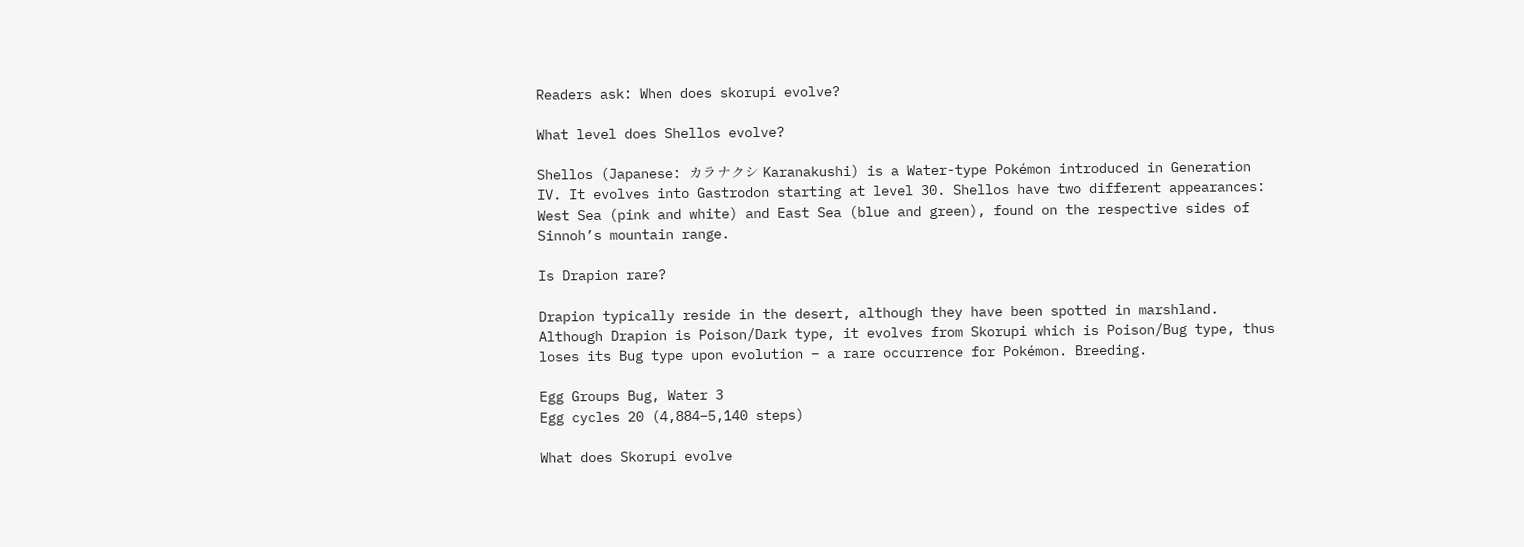Readers ask: When does skorupi evolve?

What level does Shellos evolve?

Shellos (Japanese: カラナクシ Karanakushi) is a Water-type Pokémon introduced in Generation IV. It evolves into Gastrodon starting at level 30. Shellos have two different appearances: West Sea (pink and white) and East Sea (blue and green), found on the respective sides of Sinnoh’s mountain range.

Is Drapion rare?

Drapion typically reside in the desert, although they have been spotted in marshland. Although Drapion is Poison/Dark type, it evolves from Skorupi which is Poison/Bug type, thus loses its Bug type upon evolution – a rare occurrence for Pokémon. Breeding.

Egg Groups Bug, Water 3
Egg cycles 20 (4,884–5,140 steps)

What does Skorupi evolve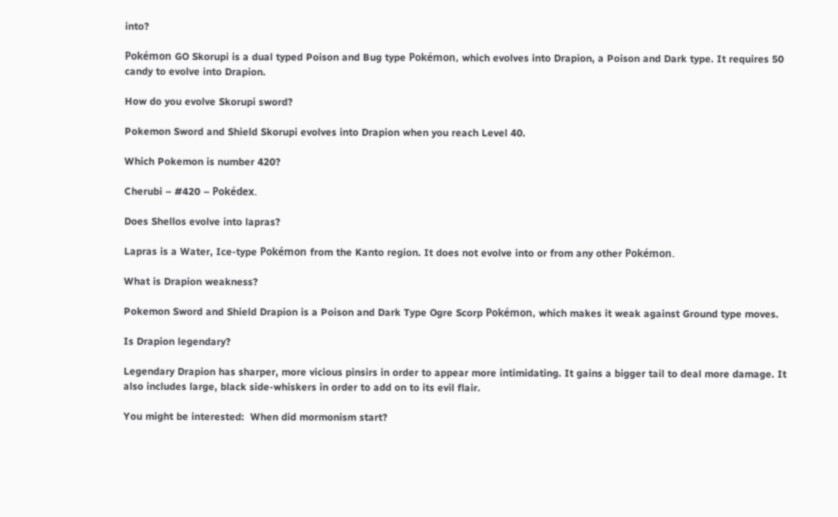into?

Pokémon GO Skorupi is a dual typed Poison and Bug type Pokémon, which evolves into Drapion, a Poison and Dark type. It requires 50 candy to evolve into Drapion.

How do you evolve Skorupi sword?

Pokemon Sword and Shield Skorupi evolves into Drapion when you reach Level 40.

Which Pokemon is number 420?

Cherubi – #420 – Pokédex.

Does Shellos evolve into lapras?

Lapras is a Water, Ice-type Pokémon from the Kanto region. It does not evolve into or from any other Pokémon.

What is Drapion weakness?

Pokemon Sword and Shield Drapion is a Poison and Dark Type Ogre Scorp Pokémon, which makes it weak against Ground type moves.

Is Drapion legendary?

Legendary Drapion has sharper, more vicious pinsirs in order to appear more intimidating. It gains a bigger tail to deal more damage. It also includes large, black side-whiskers in order to add on to its evil flair.

You might be interested:  When did mormonism start?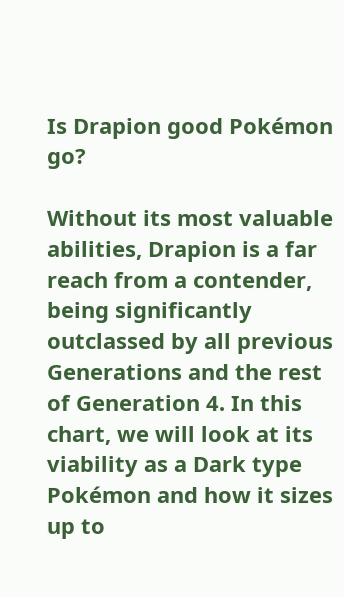Is Drapion good Pokémon go?

Without its most valuable abilities, Drapion is a far reach from a contender, being significantly outclassed by all previous Generations and the rest of Generation 4. In this chart, we will look at its viability as a Dark type Pokémon and how it sizes up to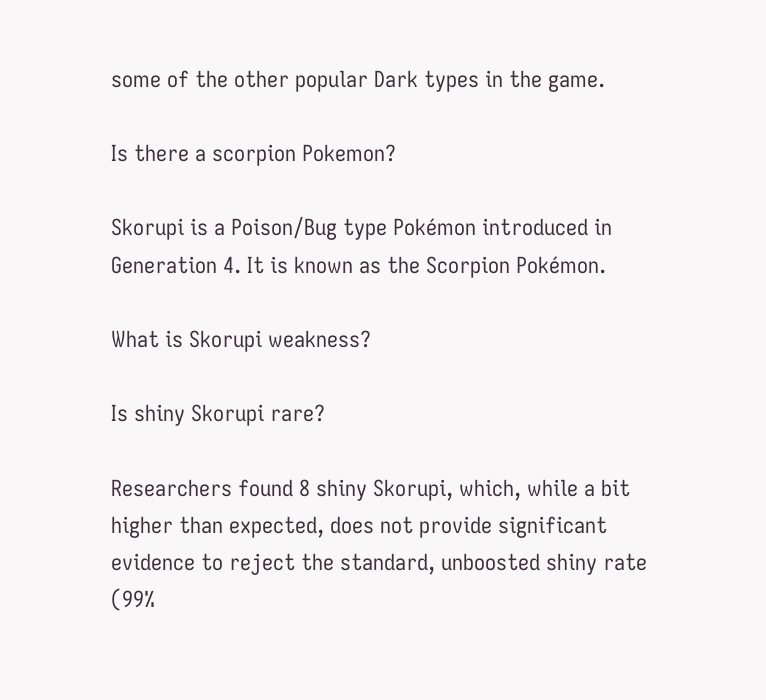some of the other popular Dark types in the game.

Is there a scorpion Pokemon?

Skorupi is a Poison/Bug type Pokémon introduced in Generation 4. It is known as the Scorpion Pokémon.

What is Skorupi weakness?

Is shiny Skorupi rare?

Researchers found 8 shiny Skorupi, which, while a bit higher than expected, does not provide significant evidence to reject the standard, unboosted shiny rate (99%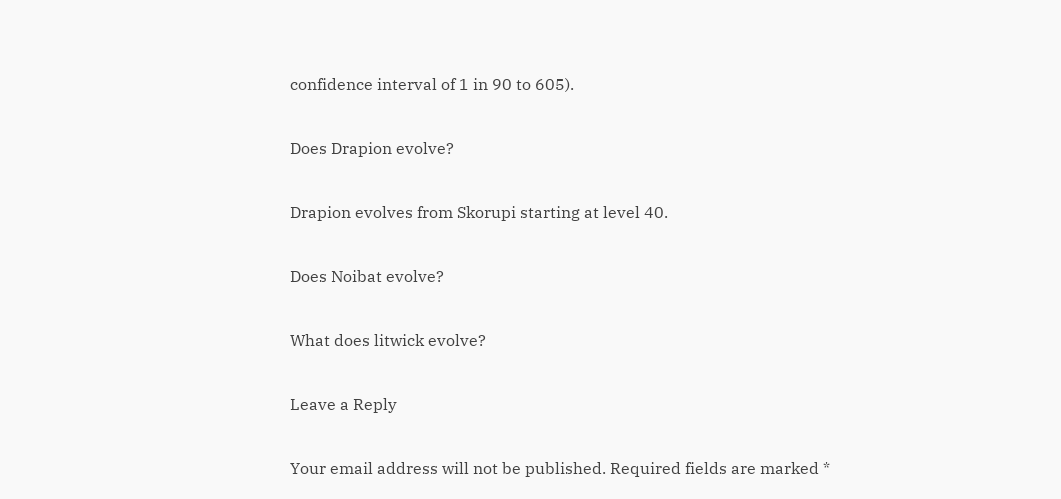confidence interval of 1 in 90 to 605).

Does Drapion evolve?

Drapion evolves from Skorupi starting at level 40.

Does Noibat evolve?

What does litwick evolve?

Leave a Reply

Your email address will not be published. Required fields are marked *